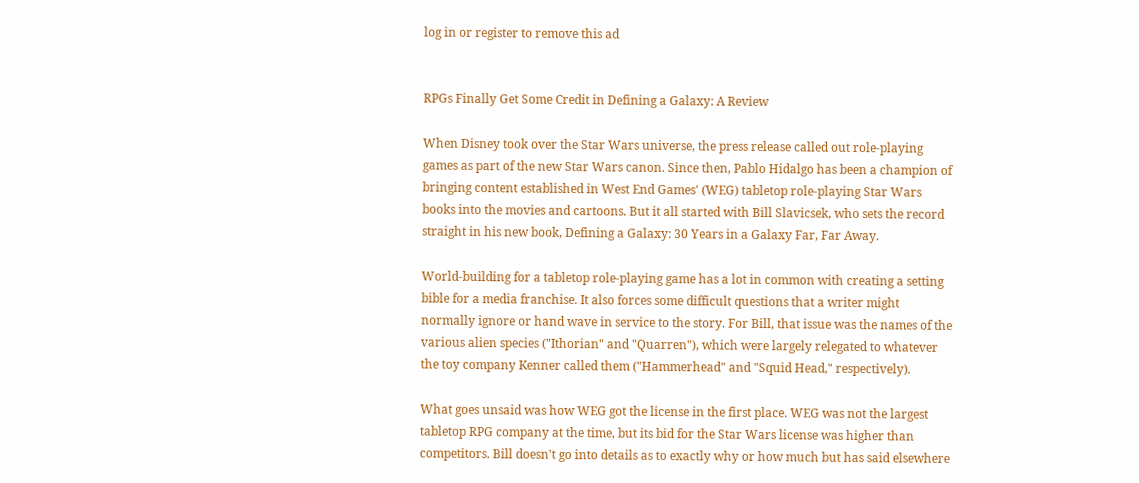log in or register to remove this ad


RPGs Finally Get Some Credit in Defining a Galaxy: A Review

When Disney took over the Star Wars universe, the press release called out role-playing games as part of the new Star Wars canon. Since then, Pablo Hidalgo has been a champion of bringing content established in West End Games' (WEG) tabletop role-playing Star Wars books into the movies and cartoons. But it all started with Bill Slavicsek, who sets the record straight in his new book, Defining a Galaxy: 30 Years in a Galaxy Far, Far Away.

World-building for a tabletop role-playing game has a lot in common with creating a setting bible for a media franchise. It also forces some difficult questions that a writer might normally ignore or hand wave in service to the story. For Bill, that issue was the names of the various alien species ("Ithorian" and "Quarren"), which were largely relegated to whatever the toy company Kenner called them ("Hammerhead" and "Squid Head," respectively).

What goes unsaid was how WEG got the license in the first place. WEG was not the largest tabletop RPG company at the time, but its bid for the Star Wars license was higher than competitors. Bill doesn't go into details as to exactly why or how much but has said elsewhere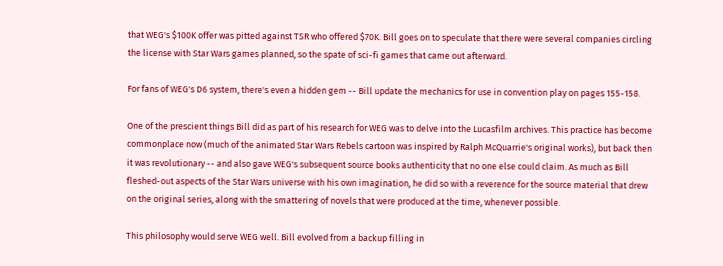that WEG's $100K offer was pitted against TSR who offered $70K. Bill goes on to speculate that there were several companies circling the license with Star Wars games planned, so the spate of sci-fi games that came out afterward.

For fans of WEG's D6 system, there's even a hidden gem -- Bill update the mechanics for use in convention play on pages 155-158.

One of the prescient things Bill did as part of his research for WEG was to delve into the Lucasfilm archives. This practice has become commonplace now (much of the animated Star Wars Rebels cartoon was inspired by Ralph McQuarrie's original works), but back then it was revolutionary -- and also gave WEG's subsequent source books authenticity that no one else could claim. As much as Bill fleshed-out aspects of the Star Wars universe with his own imagination, he did so with a reverence for the source material that drew on the original series, along with the smattering of novels that were produced at the time, whenever possible.

This philosophy would serve WEG well. Bill evolved from a backup filling in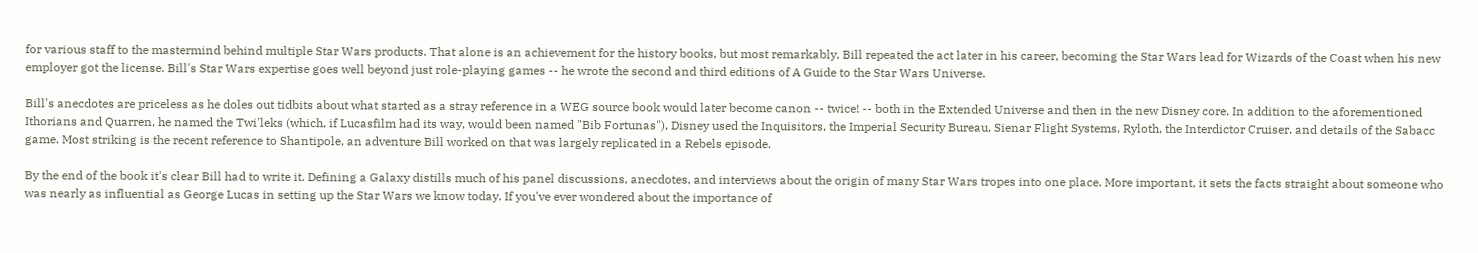for various staff to the mastermind behind multiple Star Wars products. That alone is an achievement for the history books, but most remarkably, Bill repeated the act later in his career, becoming the Star Wars lead for Wizards of the Coast when his new employer got the license. Bill's Star Wars expertise goes well beyond just role-playing games -- he wrote the second and third editions of A Guide to the Star Wars Universe.

Bill's anecdotes are priceless as he doles out tidbits about what started as a stray reference in a WEG source book would later become canon -- twice! -- both in the Extended Universe and then in the new Disney core. In addition to the aforementioned Ithorians and Quarren, he named the Twi'leks (which, if Lucasfilm had its way, would been named "Bib Fortunas"), Disney used the Inquisitors, the Imperial Security Bureau, Sienar Flight Systems, Ryloth, the Interdictor Cruiser. and details of the Sabacc game. Most striking is the recent reference to Shantipole, an adventure Bill worked on that was largely replicated in a Rebels episode.

By the end of the book it's clear Bill had to write it. Defining a Galaxy distills much of his panel discussions, anecdotes, and interviews about the origin of many Star Wars tropes into one place. More important, it sets the facts straight about someone who was nearly as influential as George Lucas in setting up the Star Wars we know today. If you've ever wondered about the importance of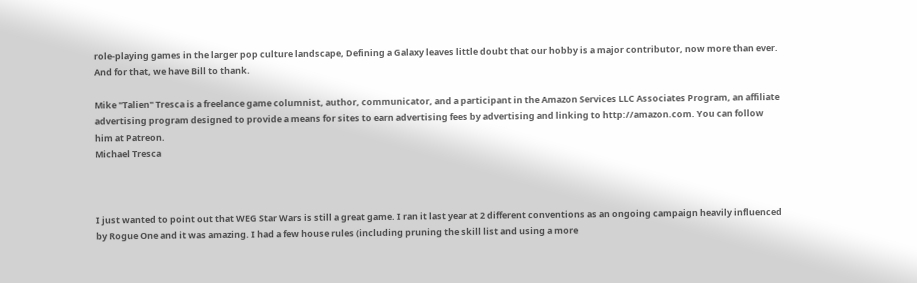role-playing games in the larger pop culture landscape, Defining a Galaxy leaves little doubt that our hobby is a major contributor, now more than ever. And for that, we have Bill to thank.

Mike "Talien" Tresca is a freelance game columnist, author, communicator, and a participant in the Amazon Services LLC Associates Program, an affiliate advertising program designed to provide a means for sites to earn advertising fees by advertising and linking to http://amazon.com. You can follow him at Patreon.
Michael Tresca



I just wanted to point out that WEG Star Wars is still a great game. I ran it last year at 2 different conventions as an ongoing campaign heavily influenced by Rogue One and it was amazing. I had a few house rules (including pruning the skill list and using a more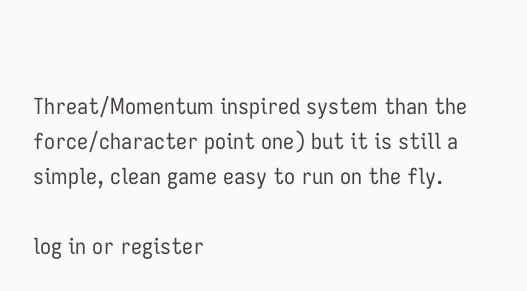Threat/Momentum inspired system than the force/character point one) but it is still a simple, clean game easy to run on the fly.

log in or register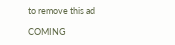to remove this ad

COMING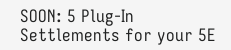SOON: 5 Plug-In Settlements for your 5E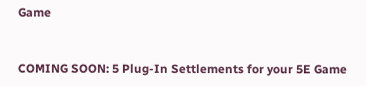Game


COMING SOON: 5 Plug-In Settlements for your 5E Game